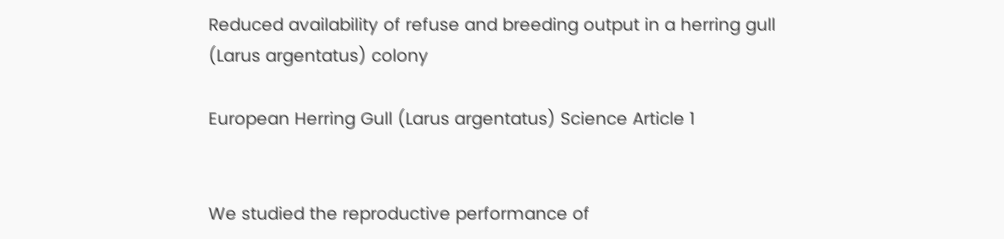Reduced availability of refuse and breeding output in a herring gull (Larus argentatus) colony

European Herring Gull (Larus argentatus) Science Article 1


We studied the reproductive performance of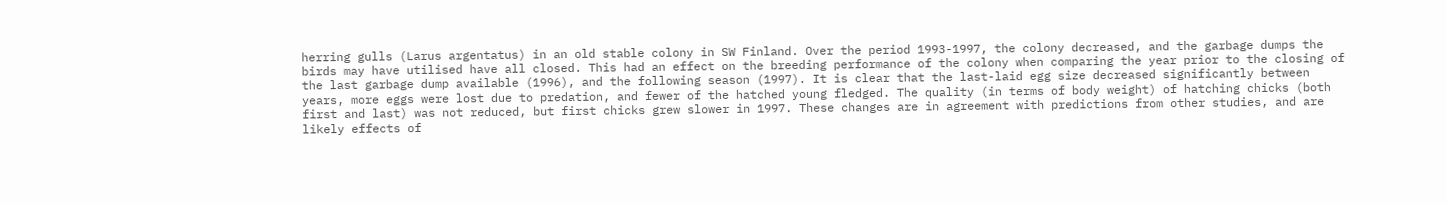herring gulls (Larus argentatus) in an old stable colony in SW Finland. Over the period 1993-1997, the colony decreased, and the garbage dumps the birds may have utilised have all closed. This had an effect on the breeding performance of the colony when comparing the year prior to the closing of the last garbage dump available (1996), and the following season (1997). It is clear that the last-laid egg size decreased significantly between years, more eggs were lost due to predation, and fewer of the hatched young fledged. The quality (in terms of body weight) of hatching chicks (both first and last) was not reduced, but first chicks grew slower in 1997. These changes are in agreement with predictions from other studies, and are likely effects of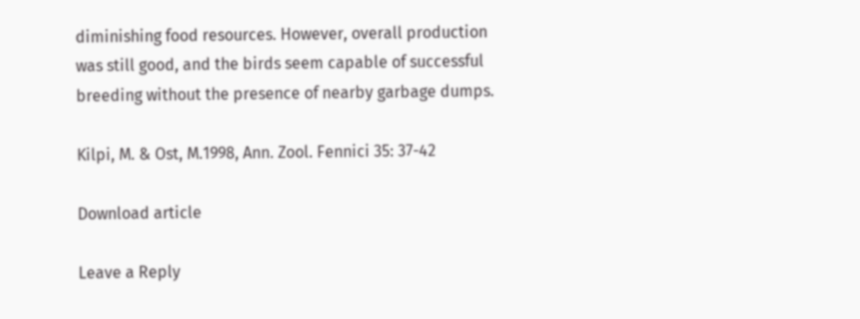diminishing food resources. However, overall production was still good, and the birds seem capable of successful breeding without the presence of nearby garbage dumps.

Kilpi, M. & Ost, M.1998, Ann. Zool. Fennici 35: 37-42

Download article

Leave a Reply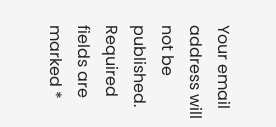Your email address will not be published. Required fields are marked *